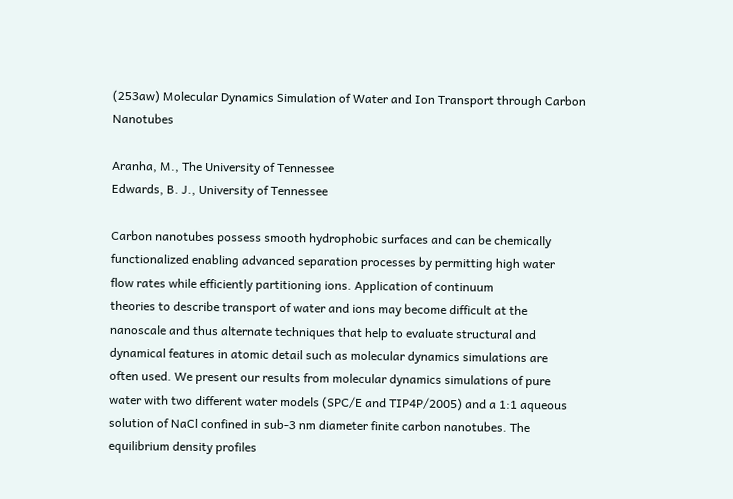(253aw) Molecular Dynamics Simulation of Water and Ion Transport through Carbon Nanotubes

Aranha, M., The University of Tennessee
Edwards, B. J., University of Tennessee

Carbon nanotubes possess smooth hydrophobic surfaces and can be chemically
functionalized enabling advanced separation processes by permitting high water
flow rates while efficiently partitioning ions. Application of continuum
theories to describe transport of water and ions may become difficult at the
nanoscale and thus alternate techniques that help to evaluate structural and
dynamical features in atomic detail such as molecular dynamics simulations are
often used. We present our results from molecular dynamics simulations of pure
water with two different water models (SPC/E and TIP4P/2005) and a 1:1 aqueous
solution of NaCl confined in sub-3 nm diameter finite carbon nanotubes. The
equilibrium density profiles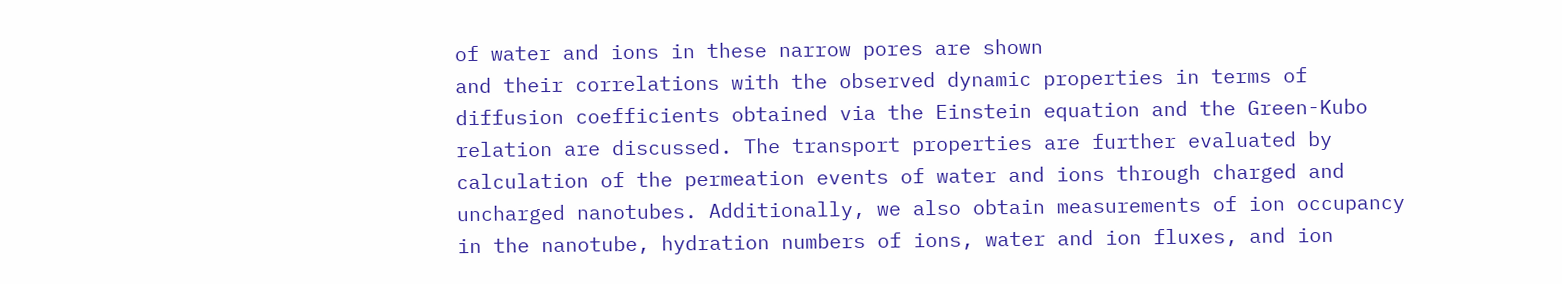of water and ions in these narrow pores are shown
and their correlations with the observed dynamic properties in terms of
diffusion coefficients obtained via the Einstein equation and the Green-Kubo
relation are discussed. The transport properties are further evaluated by
calculation of the permeation events of water and ions through charged and
uncharged nanotubes. Additionally, we also obtain measurements of ion occupancy
in the nanotube, hydration numbers of ions, water and ion fluxes, and ion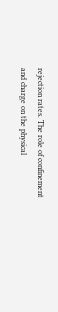rejection rates. The role of confinement and charge on the physical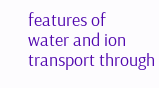features of
water and ion transport through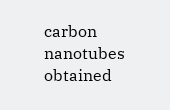carbon nanotubes obtained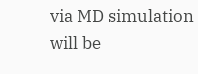via MD simulation
will be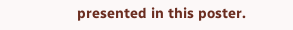presented in this poster.